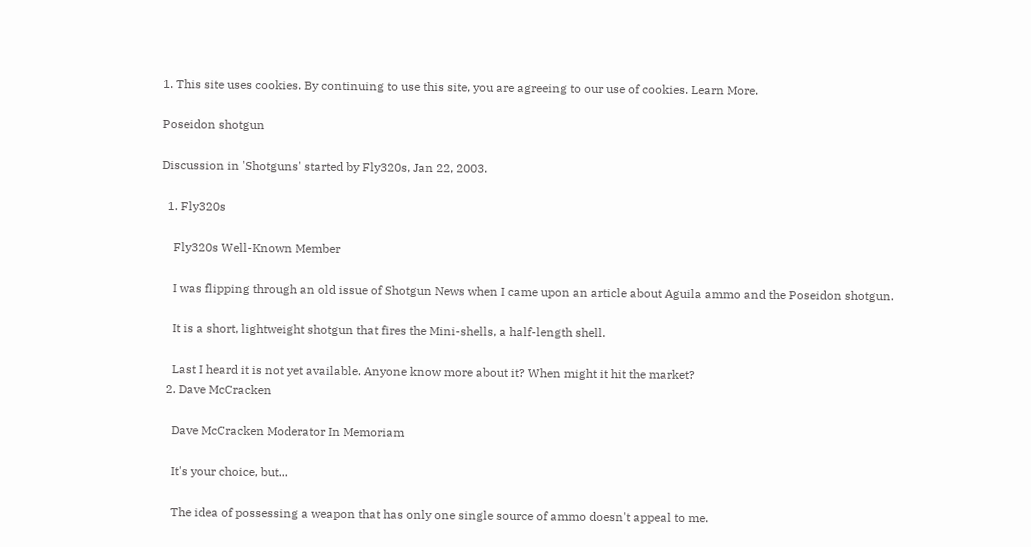1. This site uses cookies. By continuing to use this site, you are agreeing to our use of cookies. Learn More.

Poseidon shotgun

Discussion in 'Shotguns' started by Fly320s, Jan 22, 2003.

  1. Fly320s

    Fly320s Well-Known Member

    I was flipping through an old issue of Shotgun News when I came upon an article about Aguila ammo and the Poseidon shotgun.

    It is a short, lightweight shotgun that fires the Mini-shells, a half-length shell.

    Last I heard it is not yet available. Anyone know more about it? When might it hit the market?
  2. Dave McCracken

    Dave McCracken Moderator In Memoriam

    It's your choice, but...

    The idea of possessing a weapon that has only one single source of ammo doesn't appeal to me.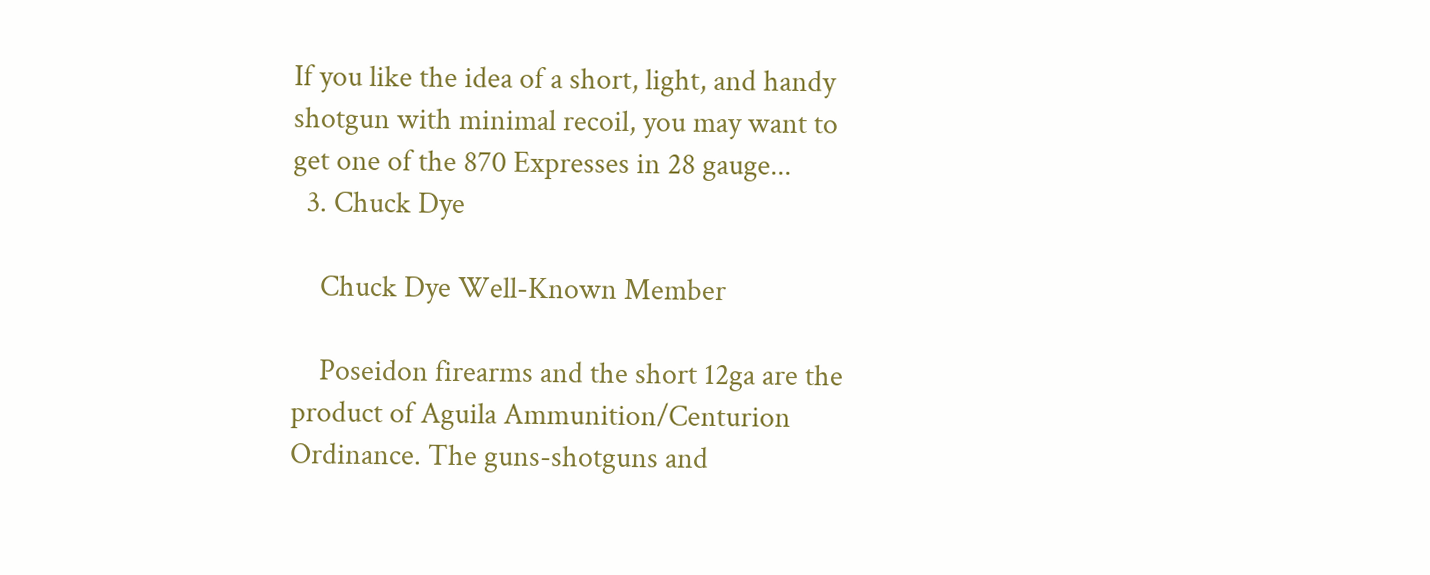If you like the idea of a short, light, and handy shotgun with minimal recoil, you may want to get one of the 870 Expresses in 28 gauge...
  3. Chuck Dye

    Chuck Dye Well-Known Member

    Poseidon firearms and the short 12ga are the product of Aguila Ammunition/Centurion Ordinance. The guns-shotguns and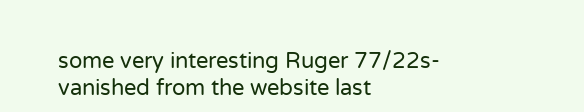some very interesting Ruger 77/22s-vanished from the website last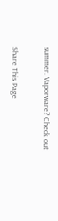summer. Vaporware? Check out


Share This Page